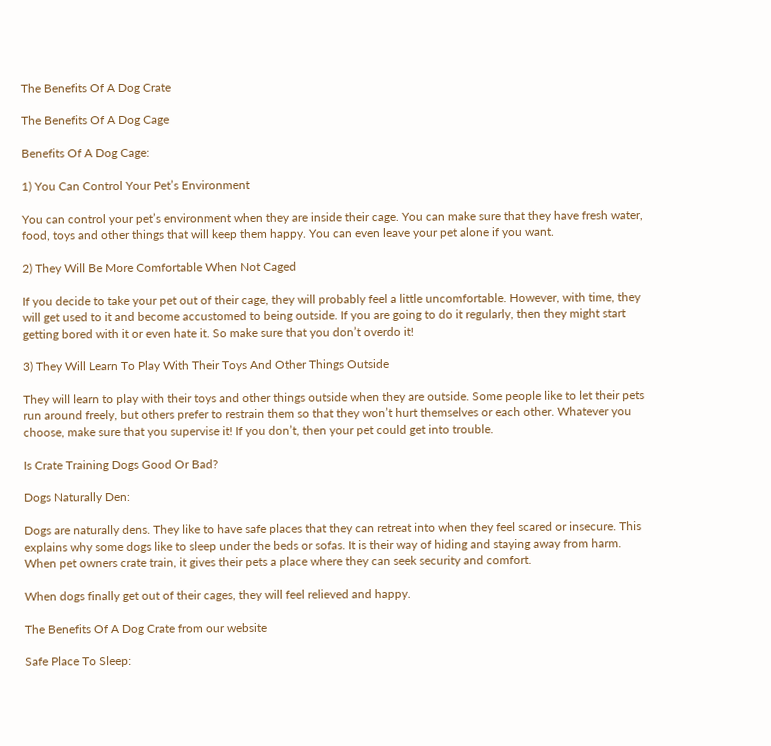The Benefits Of A Dog Crate

The Benefits Of A Dog Cage

Benefits Of A Dog Cage:

1) You Can Control Your Pet’s Environment

You can control your pet’s environment when they are inside their cage. You can make sure that they have fresh water, food, toys and other things that will keep them happy. You can even leave your pet alone if you want.

2) They Will Be More Comfortable When Not Caged

If you decide to take your pet out of their cage, they will probably feel a little uncomfortable. However, with time, they will get used to it and become accustomed to being outside. If you are going to do it regularly, then they might start getting bored with it or even hate it. So make sure that you don’t overdo it!

3) They Will Learn To Play With Their Toys And Other Things Outside

They will learn to play with their toys and other things outside when they are outside. Some people like to let their pets run around freely, but others prefer to restrain them so that they won’t hurt themselves or each other. Whatever you choose, make sure that you supervise it! If you don’t, then your pet could get into trouble.

Is Crate Training Dogs Good Or Bad?

Dogs Naturally Den:

Dogs are naturally dens. They like to have safe places that they can retreat into when they feel scared or insecure. This explains why some dogs like to sleep under the beds or sofas. It is their way of hiding and staying away from harm. When pet owners crate train, it gives their pets a place where they can seek security and comfort.

When dogs finally get out of their cages, they will feel relieved and happy.

The Benefits Of A Dog Crate from our website

Safe Place To Sleep: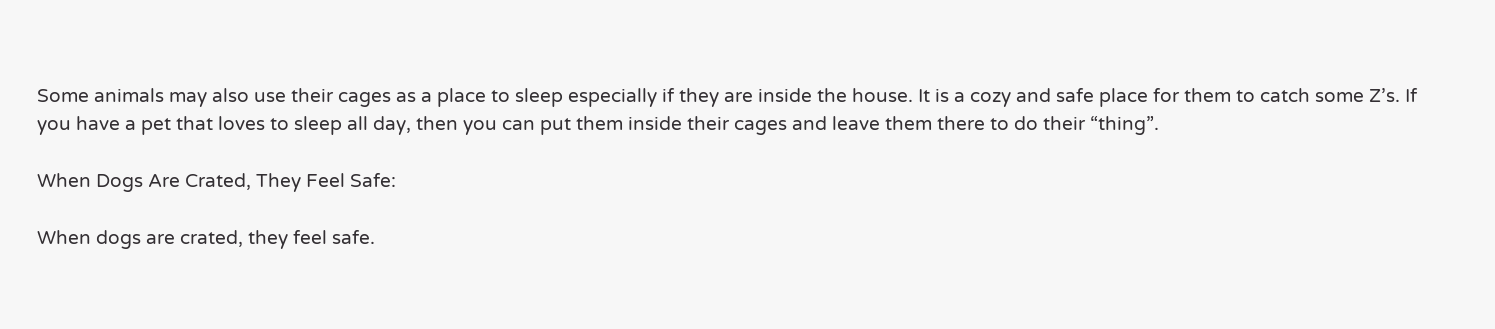Some animals may also use their cages as a place to sleep especially if they are inside the house. It is a cozy and safe place for them to catch some Z’s. If you have a pet that loves to sleep all day, then you can put them inside their cages and leave them there to do their “thing”.

When Dogs Are Crated, They Feel Safe:

When dogs are crated, they feel safe.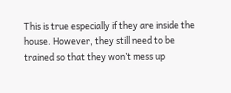This is true especially if they are inside the house. However, they still need to be trained so that they won’t mess up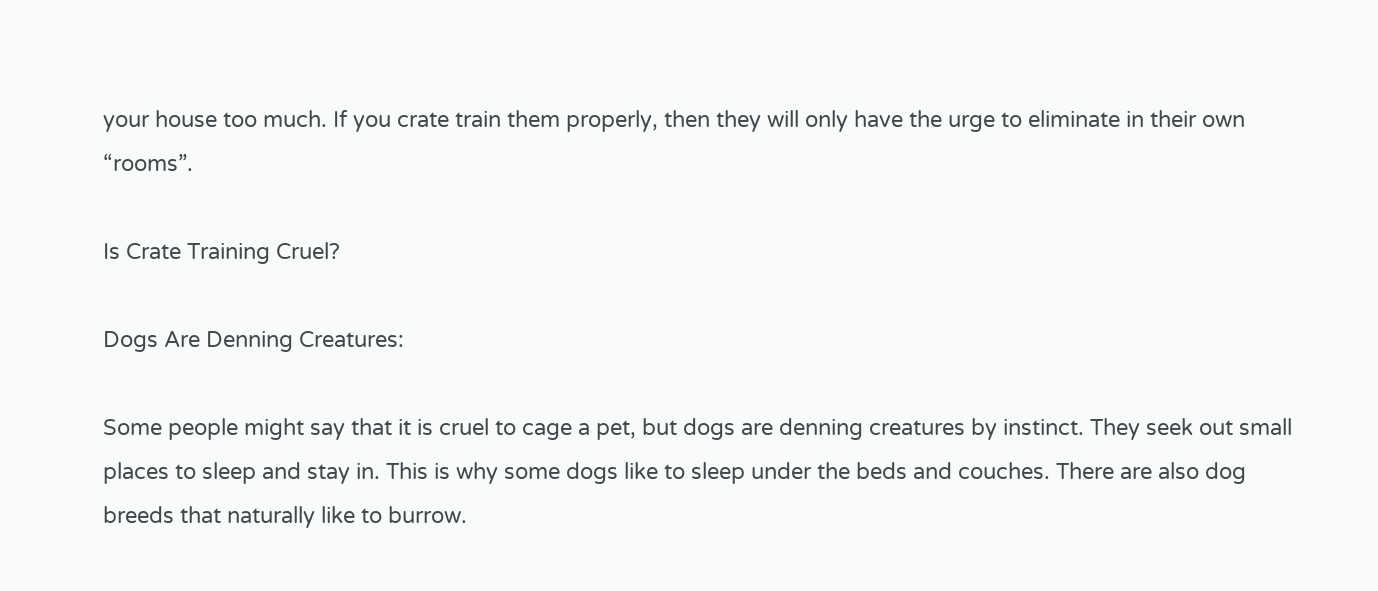your house too much. If you crate train them properly, then they will only have the urge to eliminate in their own “rooms”.

Is Crate Training Cruel?

Dogs Are Denning Creatures:

Some people might say that it is cruel to cage a pet, but dogs are denning creatures by instinct. They seek out small places to sleep and stay in. This is why some dogs like to sleep under the beds and couches. There are also dog breeds that naturally like to burrow.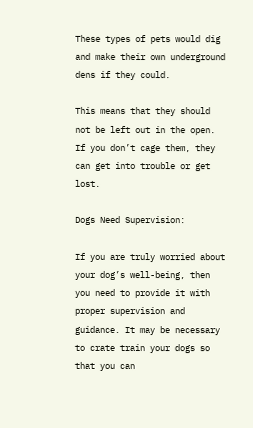These types of pets would dig and make their own underground dens if they could.

This means that they should not be left out in the open. If you don’t cage them, they can get into trouble or get lost.

Dogs Need Supervision:

If you are truly worried about your dog’s well-being, then you need to provide it with proper supervision and guidance. It may be necessary to crate train your dogs so that you can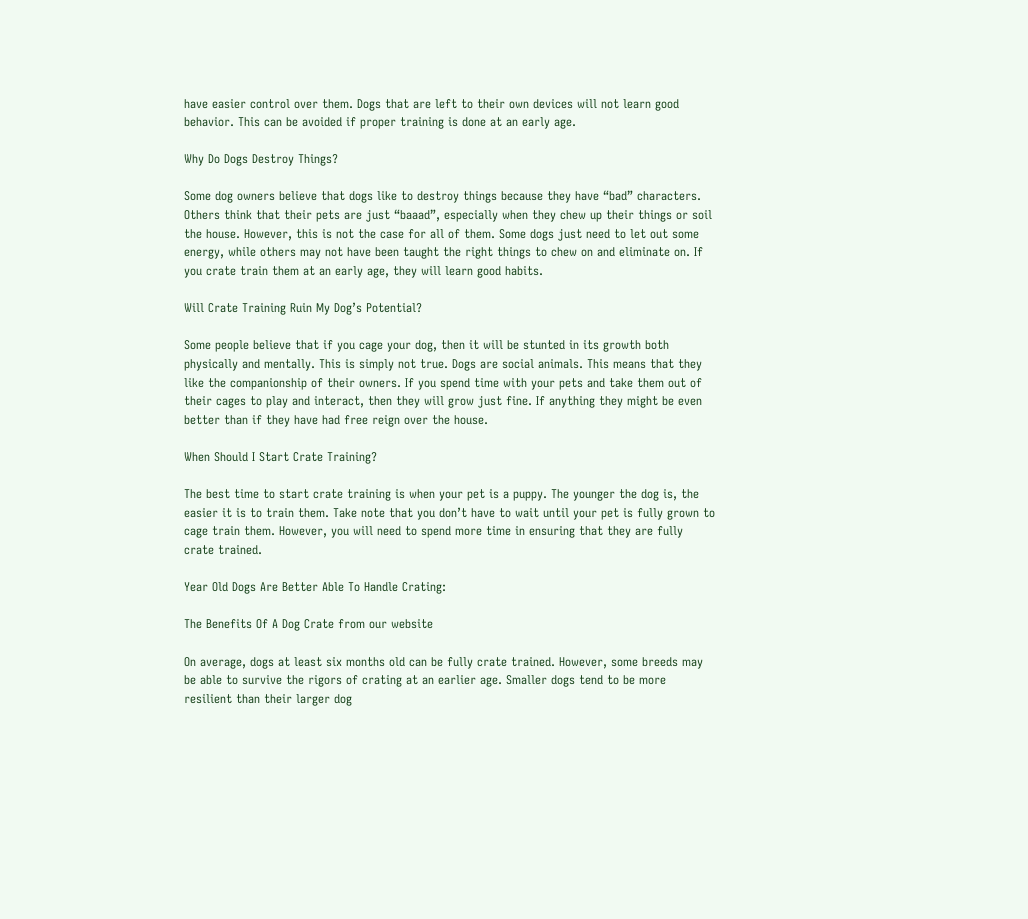have easier control over them. Dogs that are left to their own devices will not learn good behavior. This can be avoided if proper training is done at an early age.

Why Do Dogs Destroy Things?

Some dog owners believe that dogs like to destroy things because they have “bad” characters. Others think that their pets are just “baaad”, especially when they chew up their things or soil the house. However, this is not the case for all of them. Some dogs just need to let out some energy, while others may not have been taught the right things to chew on and eliminate on. If you crate train them at an early age, they will learn good habits.

Will Crate Training Ruin My Dog’s Potential?

Some people believe that if you cage your dog, then it will be stunted in its growth both physically and mentally. This is simply not true. Dogs are social animals. This means that they like the companionship of their owners. If you spend time with your pets and take them out of their cages to play and interact, then they will grow just fine. If anything they might be even better than if they have had free reign over the house.

When Should I Start Crate Training?

The best time to start crate training is when your pet is a puppy. The younger the dog is, the easier it is to train them. Take note that you don’t have to wait until your pet is fully grown to cage train them. However, you will need to spend more time in ensuring that they are fully crate trained.

Year Old Dogs Are Better Able To Handle Crating:

The Benefits Of A Dog Crate from our website

On average, dogs at least six months old can be fully crate trained. However, some breeds may be able to survive the rigors of crating at an earlier age. Smaller dogs tend to be more resilient than their larger dog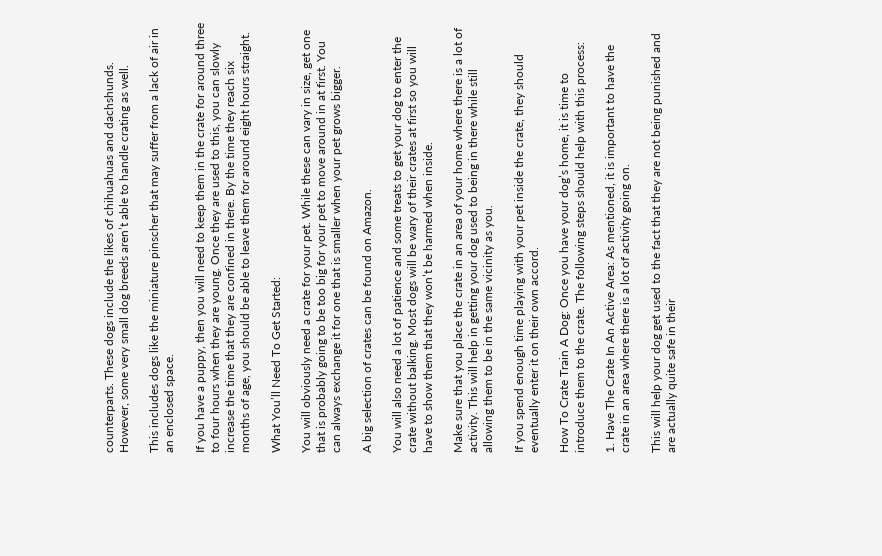counterparts. These dogs include the likes of chihuahuas and dachshunds. However, some very small dog breeds aren’t able to handle crating as well.

This includes dogs like the miniature pinscher that may suffer from a lack of air in an enclosed space.

If you have a puppy, then you will need to keep them in the crate for around three to four hours when they are young. Once they are used to this, you can slowly increase the time that they are confined in there. By the time they reach six months of age, you should be able to leave them for around eight hours straight.

What You’ll Need To Get Started:

You will obviously need a crate for your pet. While these can vary in size, get one that is probably going to be too big for your pet to move around in at first. You can always exchange it for one that is smaller when your pet grows bigger.

A big selection of crates can be found on Amazon.

You will also need a lot of patience and some treats to get your dog to enter the crate without balking. Most dogs will be wary of their crates at first so you will have to show them that they won’t be harmed when inside.

Make sure that you place the crate in an area of your home where there is a lot of activity. This will help in getting your dog used to being in there while still allowing them to be in the same vicinity as you.

If you spend enough time playing with your pet inside the crate, they should eventually enter it on their own accord.

How To Crate Train A Dog: Once you have your dog’s home, it is time to introduce them to the crate. The following steps should help with this process:

1. Have The Crate In An Active Area: As mentioned, it is important to have the crate in an area where there is a lot of activity going on.

This will help your dog get used to the fact that they are not being punished and are actually quite safe in their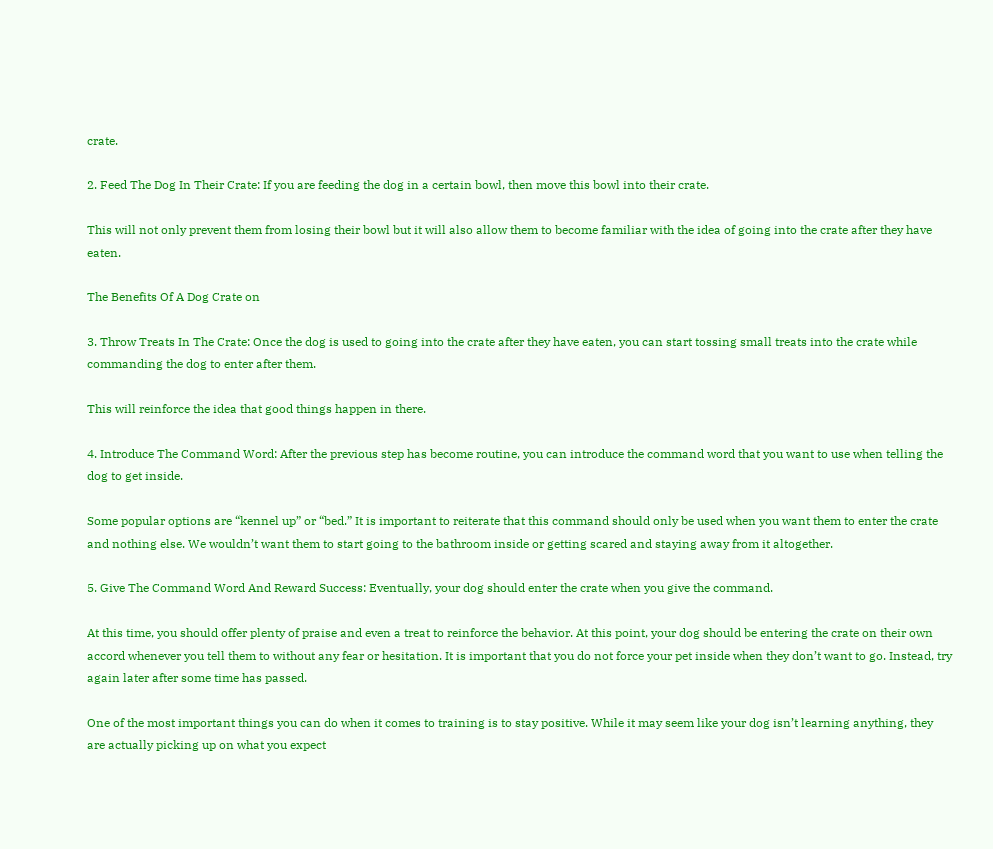crate.

2. Feed The Dog In Their Crate: If you are feeding the dog in a certain bowl, then move this bowl into their crate.

This will not only prevent them from losing their bowl but it will also allow them to become familiar with the idea of going into the crate after they have eaten.

The Benefits Of A Dog Crate on

3. Throw Treats In The Crate: Once the dog is used to going into the crate after they have eaten, you can start tossing small treats into the crate while commanding the dog to enter after them.

This will reinforce the idea that good things happen in there.

4. Introduce The Command Word: After the previous step has become routine, you can introduce the command word that you want to use when telling the dog to get inside.

Some popular options are “kennel up” or “bed.” It is important to reiterate that this command should only be used when you want them to enter the crate and nothing else. We wouldn’t want them to start going to the bathroom inside or getting scared and staying away from it altogether.

5. Give The Command Word And Reward Success: Eventually, your dog should enter the crate when you give the command.

At this time, you should offer plenty of praise and even a treat to reinforce the behavior. At this point, your dog should be entering the crate on their own accord whenever you tell them to without any fear or hesitation. It is important that you do not force your pet inside when they don’t want to go. Instead, try again later after some time has passed.

One of the most important things you can do when it comes to training is to stay positive. While it may seem like your dog isn’t learning anything, they are actually picking up on what you expect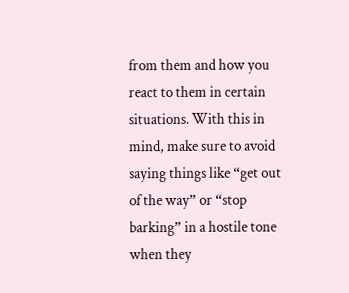from them and how you react to them in certain situations. With this in mind, make sure to avoid saying things like “get out of the way” or “stop barking” in a hostile tone when they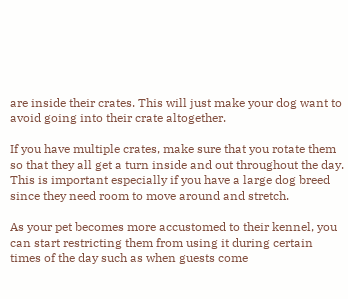are inside their crates. This will just make your dog want to avoid going into their crate altogether.

If you have multiple crates, make sure that you rotate them so that they all get a turn inside and out throughout the day. This is important especially if you have a large dog breed since they need room to move around and stretch.

As your pet becomes more accustomed to their kennel, you can start restricting them from using it during certain times of the day such as when guests come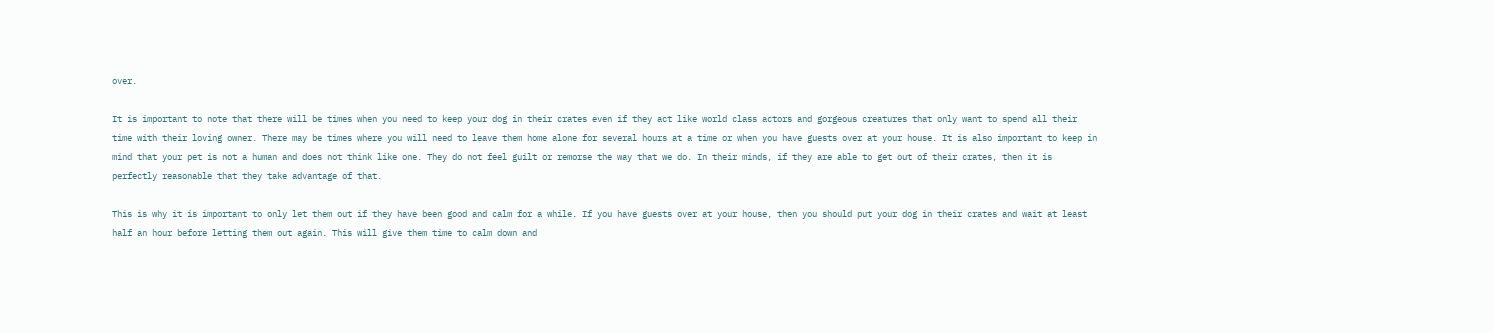over.

It is important to note that there will be times when you need to keep your dog in their crates even if they act like world class actors and gorgeous creatures that only want to spend all their time with their loving owner. There may be times where you will need to leave them home alone for several hours at a time or when you have guests over at your house. It is also important to keep in mind that your pet is not a human and does not think like one. They do not feel guilt or remorse the way that we do. In their minds, if they are able to get out of their crates, then it is perfectly reasonable that they take advantage of that.

This is why it is important to only let them out if they have been good and calm for a while. If you have guests over at your house, then you should put your dog in their crates and wait at least half an hour before letting them out again. This will give them time to calm down and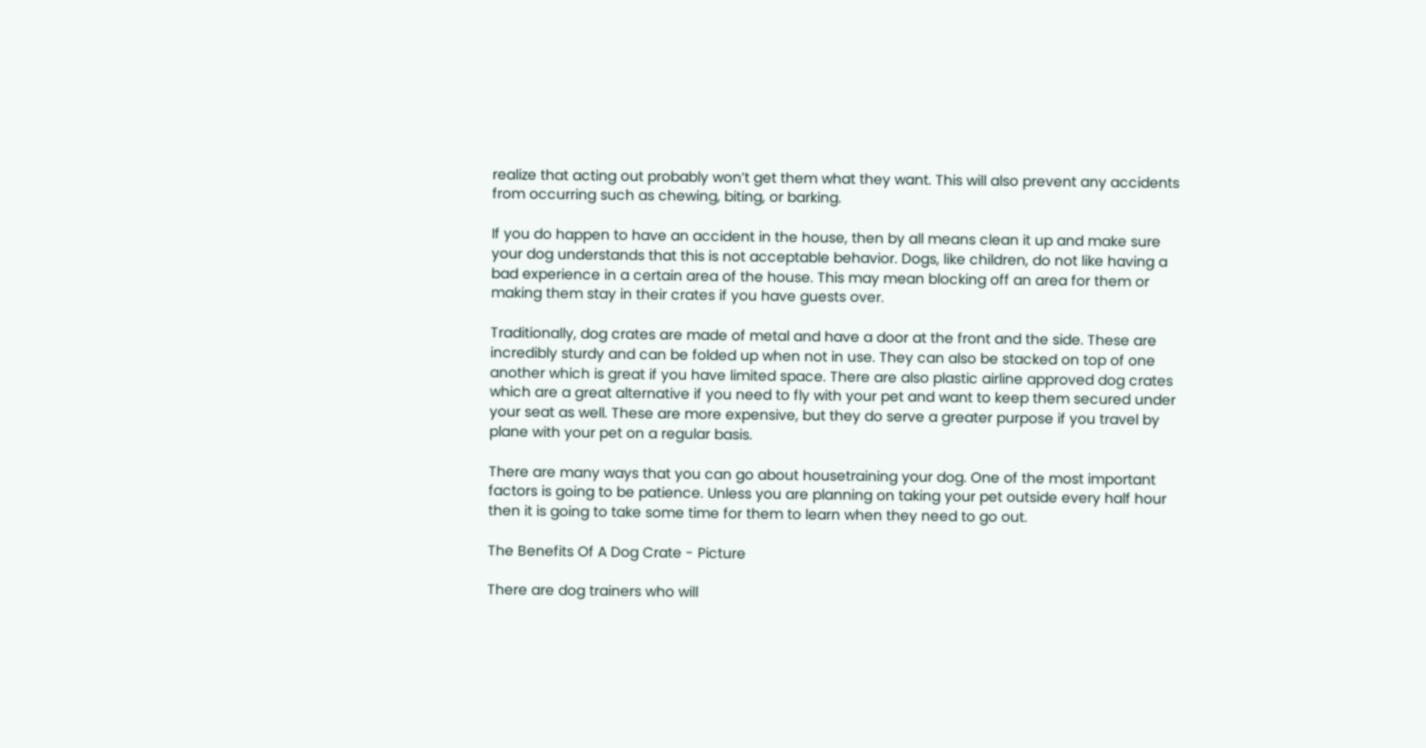realize that acting out probably won’t get them what they want. This will also prevent any accidents from occurring such as chewing, biting, or barking.

If you do happen to have an accident in the house, then by all means clean it up and make sure your dog understands that this is not acceptable behavior. Dogs, like children, do not like having a bad experience in a certain area of the house. This may mean blocking off an area for them or making them stay in their crates if you have guests over.

Traditionally, dog crates are made of metal and have a door at the front and the side. These are incredibly sturdy and can be folded up when not in use. They can also be stacked on top of one another which is great if you have limited space. There are also plastic airline approved dog crates which are a great alternative if you need to fly with your pet and want to keep them secured under your seat as well. These are more expensive, but they do serve a greater purpose if you travel by plane with your pet on a regular basis.

There are many ways that you can go about housetraining your dog. One of the most important factors is going to be patience. Unless you are planning on taking your pet outside every half hour then it is going to take some time for them to learn when they need to go out.

The Benefits Of A Dog Crate - Picture

There are dog trainers who will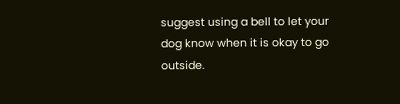suggest using a bell to let your dog know when it is okay to go outside.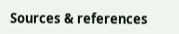Sources & references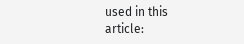used in this article: